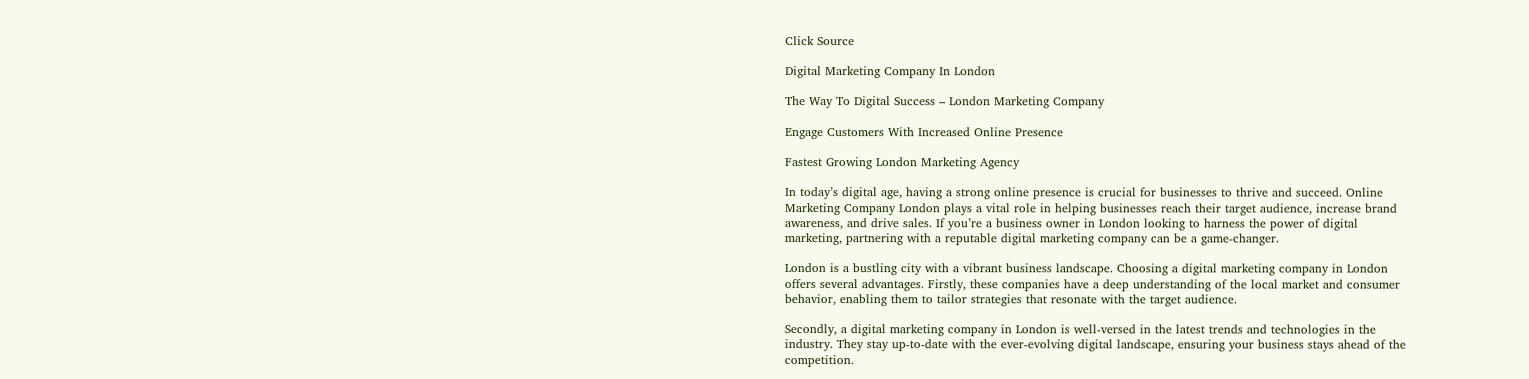Click Source

Digital Marketing Company In London

The Way To Digital Success – London Marketing Company

Engage Customers With Increased Online Presence

Fastest Growing London Marketing Agency

In today’s digital age, having a strong online presence is crucial for businesses to thrive and succeed. Online Marketing Company London plays a vital role in helping businesses reach their target audience, increase brand awareness, and drive sales. If you’re a business owner in London looking to harness the power of digital marketing, partnering with a reputable digital marketing company can be a game-changer.

London is a bustling city with a vibrant business landscape. Choosing a digital marketing company in London offers several advantages. Firstly, these companies have a deep understanding of the local market and consumer behavior, enabling them to tailor strategies that resonate with the target audience.

Secondly, a digital marketing company in London is well-versed in the latest trends and technologies in the industry. They stay up-to-date with the ever-evolving digital landscape, ensuring your business stays ahead of the competition.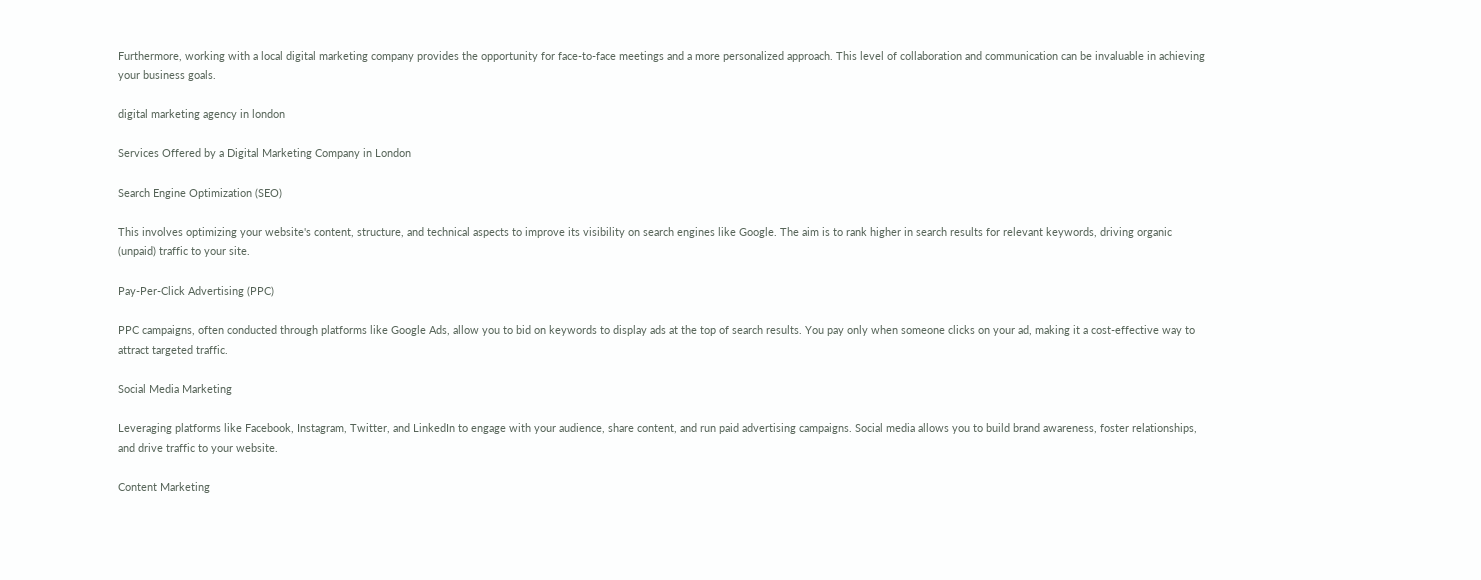Furthermore, working with a local digital marketing company provides the opportunity for face-to-face meetings and a more personalized approach. This level of collaboration and communication can be invaluable in achieving your business goals.

digital marketing agency in london

Services Offered by a Digital Marketing Company in London

Search Engine Optimization (SEO)

This involves optimizing your website's content, structure, and technical aspects to improve its visibility on search engines like Google. The aim is to rank higher in search results for relevant keywords, driving organic (unpaid) traffic to your site.

Pay-Per-Click Advertising (PPC)

PPC campaigns, often conducted through platforms like Google Ads, allow you to bid on keywords to display ads at the top of search results. You pay only when someone clicks on your ad, making it a cost-effective way to attract targeted traffic.

Social Media Marketing

Leveraging platforms like Facebook, Instagram, Twitter, and LinkedIn to engage with your audience, share content, and run paid advertising campaigns. Social media allows you to build brand awareness, foster relationships, and drive traffic to your website.

Content Marketing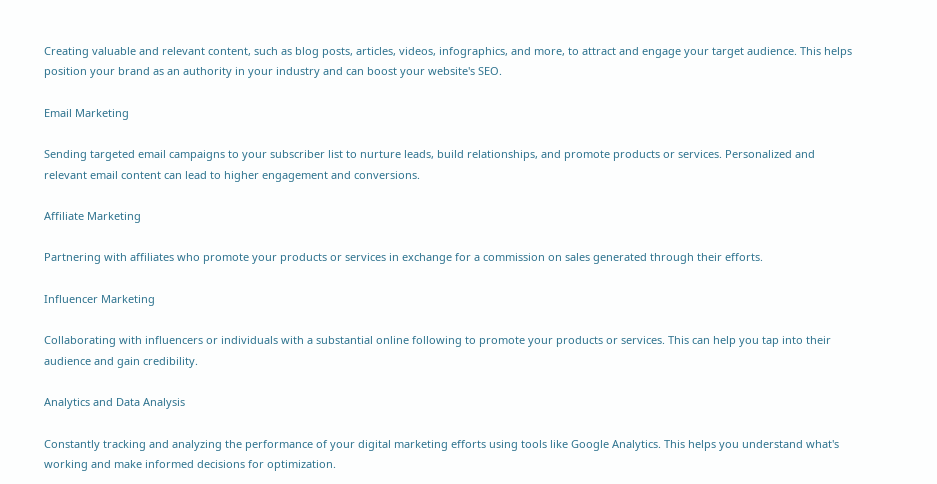Creating valuable and relevant content, such as blog posts, articles, videos, infographics, and more, to attract and engage your target audience. This helps position your brand as an authority in your industry and can boost your website's SEO.

Email Marketing

Sending targeted email campaigns to your subscriber list to nurture leads, build relationships, and promote products or services. Personalized and relevant email content can lead to higher engagement and conversions.

Affiliate Marketing

Partnering with affiliates who promote your products or services in exchange for a commission on sales generated through their efforts.

Influencer Marketing

Collaborating with influencers or individuals with a substantial online following to promote your products or services. This can help you tap into their audience and gain credibility.

Analytics and Data Analysis

Constantly tracking and analyzing the performance of your digital marketing efforts using tools like Google Analytics. This helps you understand what's working and make informed decisions for optimization.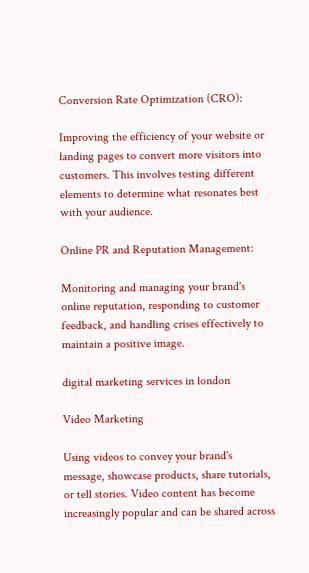Conversion Rate Optimization (CRO):

Improving the efficiency of your website or landing pages to convert more visitors into customers. This involves testing different elements to determine what resonates best with your audience.

Online PR and Reputation Management:

Monitoring and managing your brand's online reputation, responding to customer feedback, and handling crises effectively to maintain a positive image.

digital marketing services in london

Video Marketing

Using videos to convey your brand's message, showcase products, share tutorials, or tell stories. Video content has become increasingly popular and can be shared across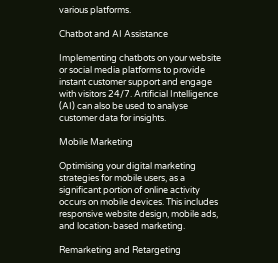various platforms.

Chatbot and AI Assistance

Implementing chatbots on your website or social media platforms to provide instant customer support and engage with visitors 24/7. Artificial Intelligence (AI) can also be used to analyse customer data for insights.

Mobile Marketing

Optimising your digital marketing strategies for mobile users, as a significant portion of online activity occurs on mobile devices. This includes responsive website design, mobile ads, and location-based marketing.

Remarketing and Retargeting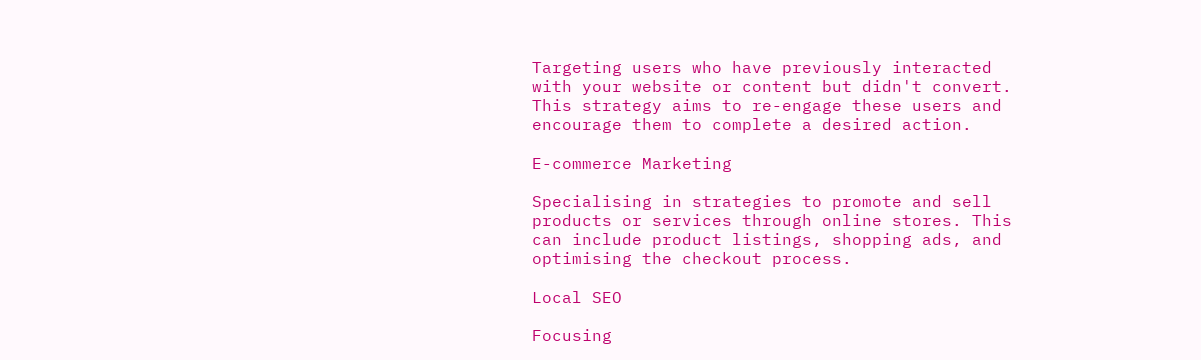Targeting users who have previously interacted with your website or content but didn't convert. This strategy aims to re-engage these users and encourage them to complete a desired action.

E-commerce Marketing

Specialising in strategies to promote and sell products or services through online stores. This can include product listings, shopping ads, and optimising the checkout process.

Local SEO

Focusing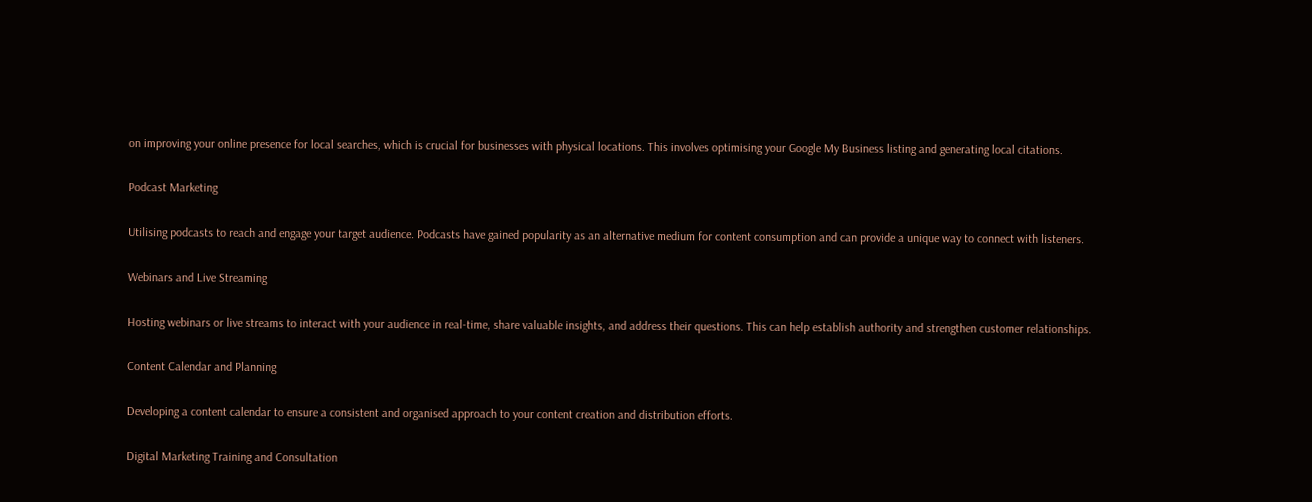on improving your online presence for local searches, which is crucial for businesses with physical locations. This involves optimising your Google My Business listing and generating local citations.

Podcast Marketing

Utilising podcasts to reach and engage your target audience. Podcasts have gained popularity as an alternative medium for content consumption and can provide a unique way to connect with listeners.

Webinars and Live Streaming

Hosting webinars or live streams to interact with your audience in real-time, share valuable insights, and address their questions. This can help establish authority and strengthen customer relationships.

Content Calendar and Planning

Developing a content calendar to ensure a consistent and organised approach to your content creation and distribution efforts.

Digital Marketing Training and Consultation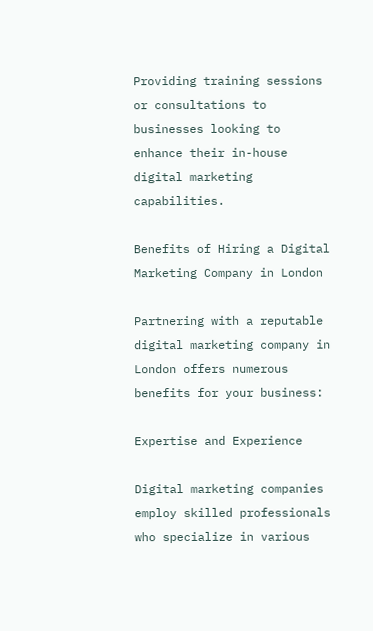Providing training sessions or consultations to businesses looking to enhance their in-house digital marketing capabilities.

Benefits of Hiring a Digital Marketing Company in London

Partnering with a reputable digital marketing company in London offers numerous benefits for your business:

Expertise and Experience

Digital marketing companies employ skilled professionals who specialize in various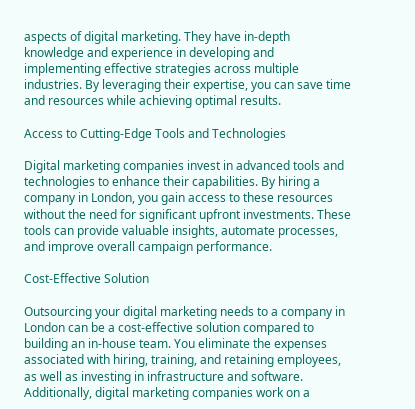aspects of digital marketing. They have in-depth knowledge and experience in developing and implementing effective strategies across multiple industries. By leveraging their expertise, you can save time and resources while achieving optimal results.

Access to Cutting-Edge Tools and Technologies

Digital marketing companies invest in advanced tools and technologies to enhance their capabilities. By hiring a company in London, you gain access to these resources without the need for significant upfront investments. These tools can provide valuable insights, automate processes, and improve overall campaign performance.

Cost-Effective Solution

Outsourcing your digital marketing needs to a company in London can be a cost-effective solution compared to building an in-house team. You eliminate the expenses associated with hiring, training, and retaining employees, as well as investing in infrastructure and software. Additionally, digital marketing companies work on a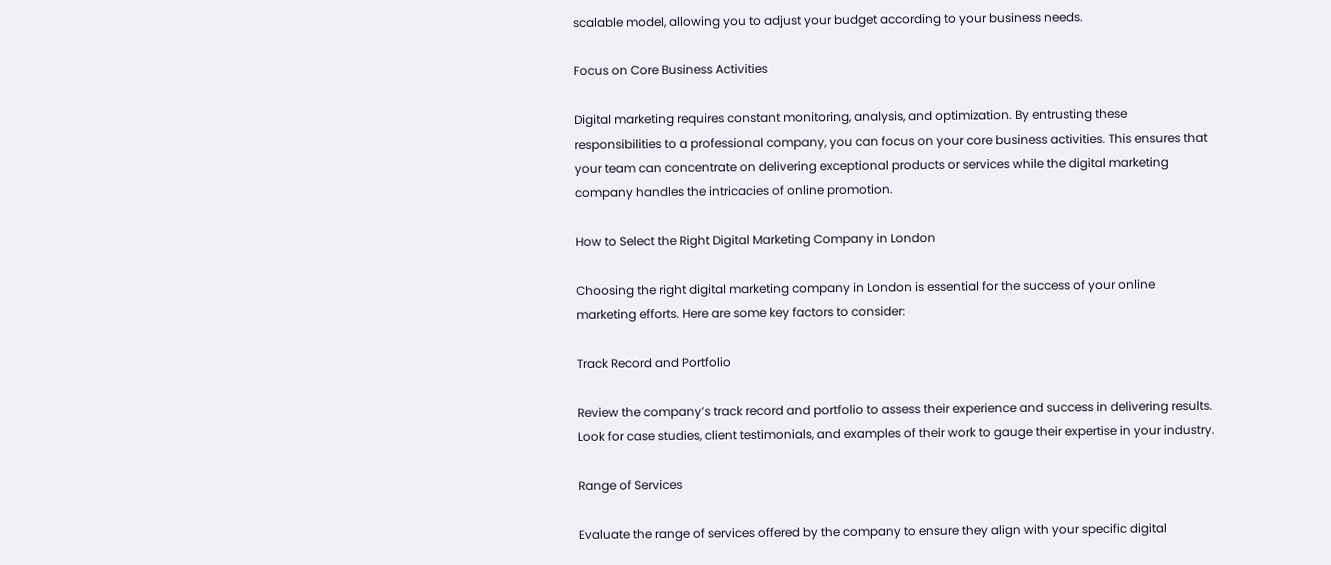scalable model, allowing you to adjust your budget according to your business needs.

Focus on Core Business Activities

Digital marketing requires constant monitoring, analysis, and optimization. By entrusting these responsibilities to a professional company, you can focus on your core business activities. This ensures that your team can concentrate on delivering exceptional products or services while the digital marketing company handles the intricacies of online promotion.

How to Select the Right Digital Marketing Company in London

Choosing the right digital marketing company in London is essential for the success of your online marketing efforts. Here are some key factors to consider:

Track Record and Portfolio

Review the company’s track record and portfolio to assess their experience and success in delivering results. Look for case studies, client testimonials, and examples of their work to gauge their expertise in your industry.

Range of Services

Evaluate the range of services offered by the company to ensure they align with your specific digital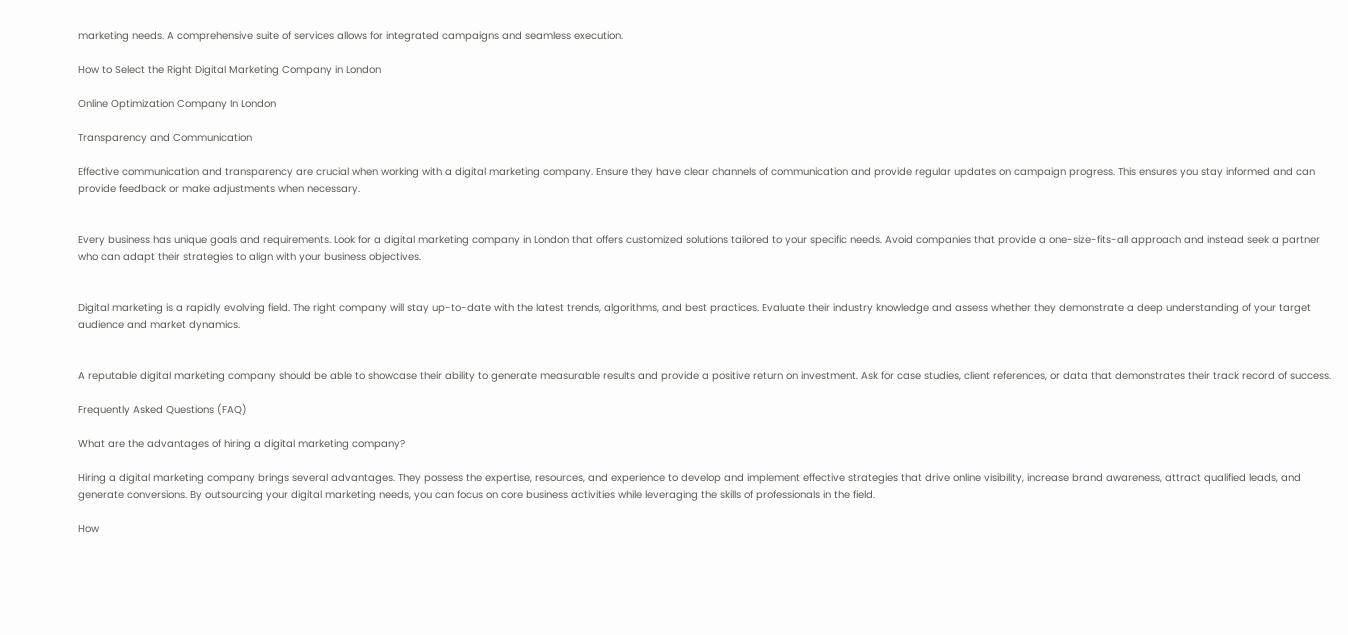marketing needs. A comprehensive suite of services allows for integrated campaigns and seamless execution.

How to Select the Right Digital Marketing Company in London

Online Optimization Company In London

Transparency and Communication

Effective communication and transparency are crucial when working with a digital marketing company. Ensure they have clear channels of communication and provide regular updates on campaign progress. This ensures you stay informed and can provide feedback or make adjustments when necessary.


Every business has unique goals and requirements. Look for a digital marketing company in London that offers customized solutions tailored to your specific needs. Avoid companies that provide a one-size-fits-all approach and instead seek a partner who can adapt their strategies to align with your business objectives.


Digital marketing is a rapidly evolving field. The right company will stay up-to-date with the latest trends, algorithms, and best practices. Evaluate their industry knowledge and assess whether they demonstrate a deep understanding of your target audience and market dynamics.


A reputable digital marketing company should be able to showcase their ability to generate measurable results and provide a positive return on investment. Ask for case studies, client references, or data that demonstrates their track record of success.

Frequently Asked Questions (FAQ)

What are the advantages of hiring a digital marketing company?

Hiring a digital marketing company brings several advantages. They possess the expertise, resources, and experience to develop and implement effective strategies that drive online visibility, increase brand awareness, attract qualified leads, and generate conversions. By outsourcing your digital marketing needs, you can focus on core business activities while leveraging the skills of professionals in the field.

How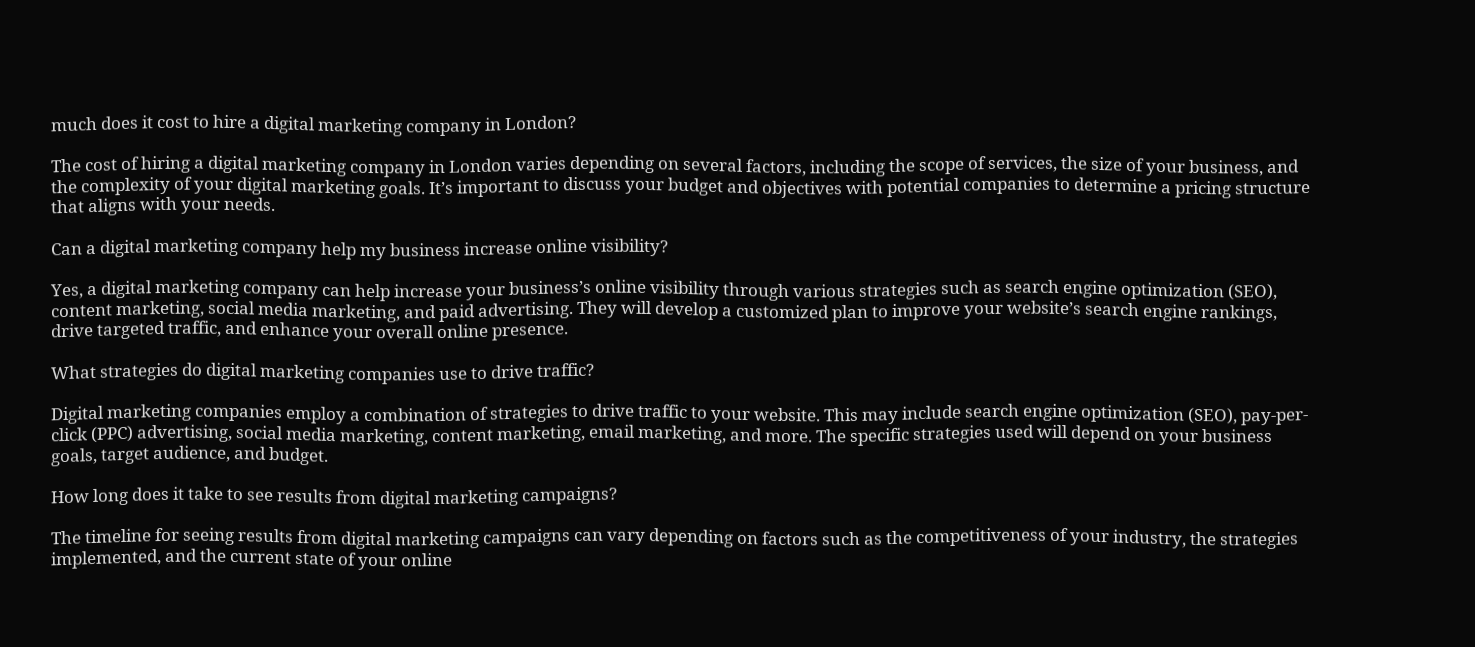much does it cost to hire a digital marketing company in London?

The cost of hiring a digital marketing company in London varies depending on several factors, including the scope of services, the size of your business, and the complexity of your digital marketing goals. It’s important to discuss your budget and objectives with potential companies to determine a pricing structure that aligns with your needs.

Can a digital marketing company help my business increase online visibility?

Yes, a digital marketing company can help increase your business’s online visibility through various strategies such as search engine optimization (SEO), content marketing, social media marketing, and paid advertising. They will develop a customized plan to improve your website’s search engine rankings, drive targeted traffic, and enhance your overall online presence.

What strategies do digital marketing companies use to drive traffic?

Digital marketing companies employ a combination of strategies to drive traffic to your website. This may include search engine optimization (SEO), pay-per-click (PPC) advertising, social media marketing, content marketing, email marketing, and more. The specific strategies used will depend on your business goals, target audience, and budget.

How long does it take to see results from digital marketing campaigns?

The timeline for seeing results from digital marketing campaigns can vary depending on factors such as the competitiveness of your industry, the strategies implemented, and the current state of your online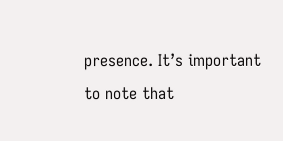presence. It’s important to note that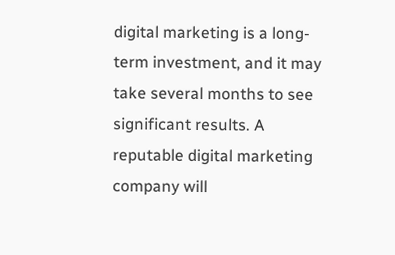digital marketing is a long-term investment, and it may take several months to see significant results. A reputable digital marketing company will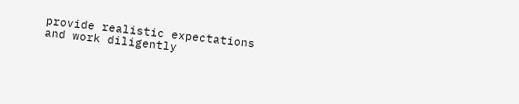provide realistic expectations and work diligently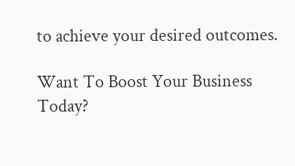to achieve your desired outcomes.

Want To Boost Your Business Today?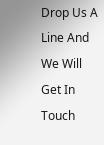Drop Us A Line And We Will Get In Touch